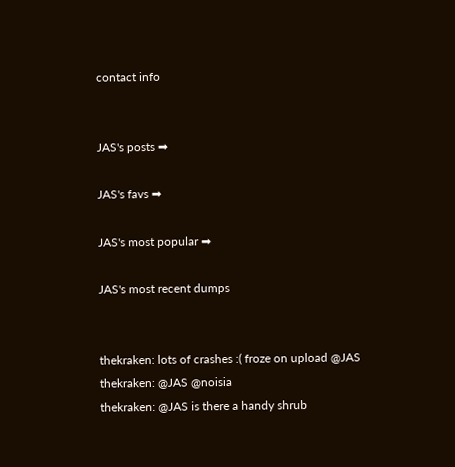contact info


JAS's posts ➡

JAS's favs ➡

JAS's most popular ➡

JAS's most recent dumps


thekraken: lots of crashes :( froze on upload @JAS
thekraken: @JAS @noisia
thekraken: @JAS is there a handy shrub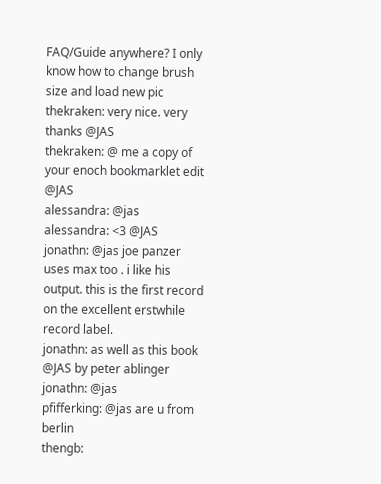FAQ/Guide anywhere? I only know how to change brush size and load new pic
thekraken: very nice. very thanks @JAS
thekraken: @ me a copy of your enoch bookmarklet edit @JAS
alessandra: @jas
alessandra: <3 @JAS
jonathn: @jas joe panzer uses max too . i like his output. this is the first record on the excellent erstwhile record label.
jonathn: as well as this book @JAS by peter ablinger
jonathn: @jas
pfifferking: @jas are u from berlin
thengb: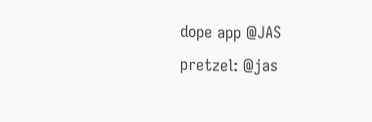dope app @JAS
pretzel: @jas